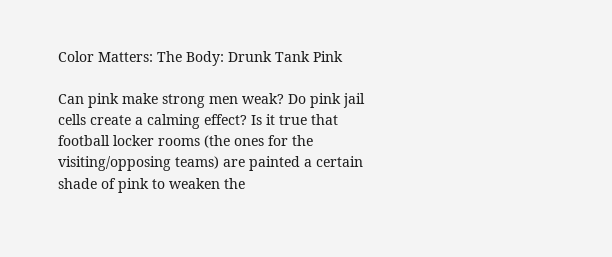Color Matters: The Body: Drunk Tank Pink

Can pink make strong men weak? Do pink jail cells create a calming effect? Is it true that football locker rooms (the ones for the visiting/opposing teams) are painted a certain shade of pink to weaken the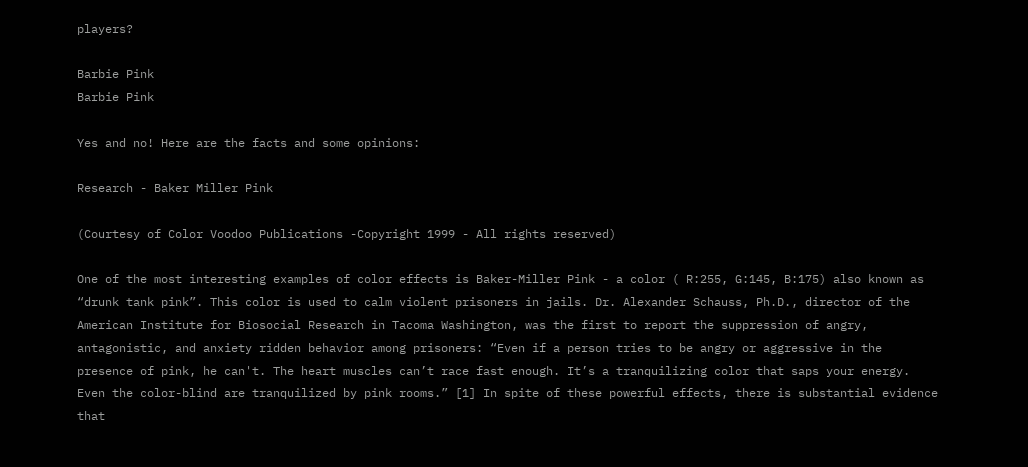players?

Barbie Pink
Barbie Pink

Yes and no! Here are the facts and some opinions:

Research - Baker Miller Pink

(Courtesy of Color Voodoo Publications -Copyright 1999 - All rights reserved)

One of the most interesting examples of color effects is Baker-Miller Pink - a color ( R:255, G:145, B:175) also known as “drunk tank pink”. This color is used to calm violent prisoners in jails. Dr. Alexander Schauss, Ph.D., director of the American Institute for Biosocial Research in Tacoma Washington, was the first to report the suppression of angry, antagonistic, and anxiety ridden behavior among prisoners: “Even if a person tries to be angry or aggressive in the presence of pink, he can't. The heart muscles can’t race fast enough. It’s a tranquilizing color that saps your energy. Even the color-blind are tranquilized by pink rooms.” [1] In spite of these powerful effects, there is substantial evidence that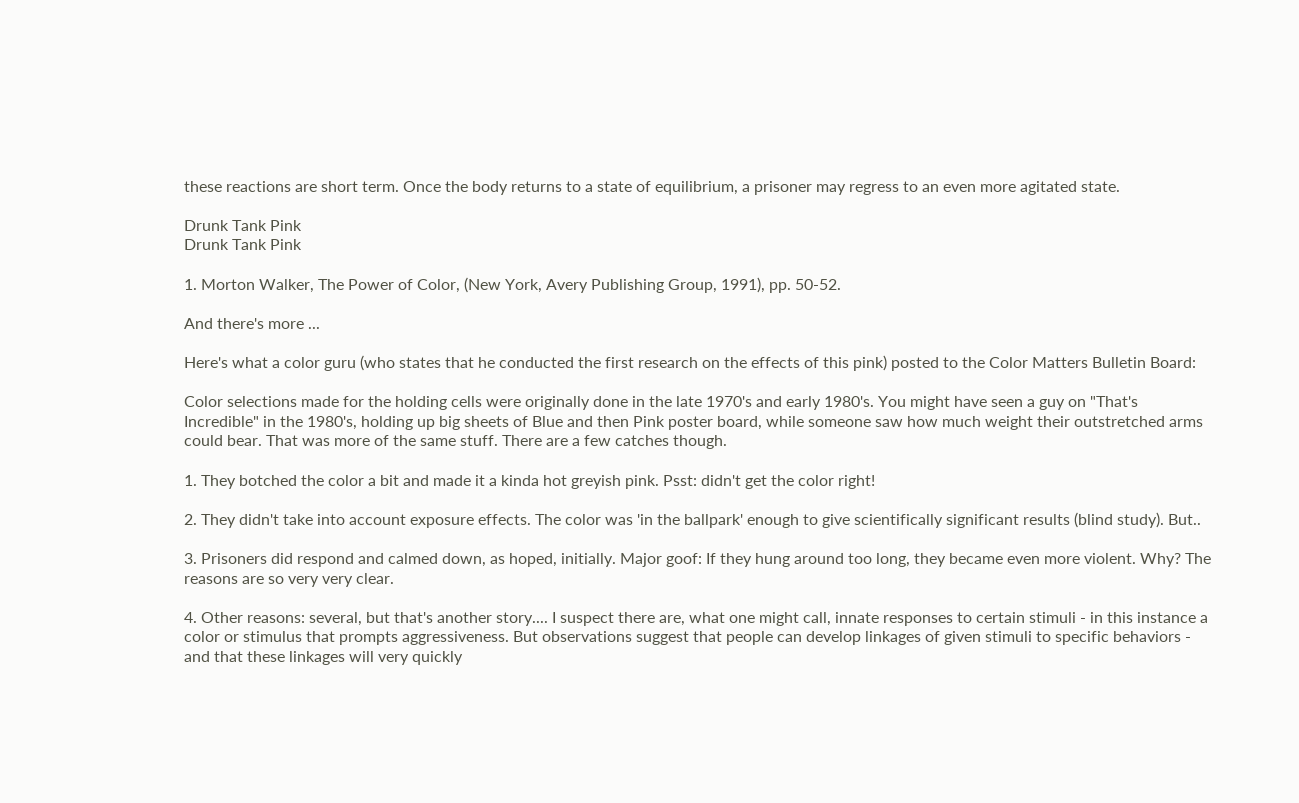these reactions are short term. Once the body returns to a state of equilibrium, a prisoner may regress to an even more agitated state.

Drunk Tank Pink
Drunk Tank Pink

1. Morton Walker, The Power of Color, (New York, Avery Publishing Group, 1991), pp. 50-52.

And there's more ...

Here's what a color guru (who states that he conducted the first research on the effects of this pink) posted to the Color Matters Bulletin Board:

Color selections made for the holding cells were originally done in the late 1970's and early 1980's. You might have seen a guy on "That's Incredible" in the 1980's, holding up big sheets of Blue and then Pink poster board, while someone saw how much weight their outstretched arms could bear. That was more of the same stuff. There are a few catches though.

1. They botched the color a bit and made it a kinda hot greyish pink. Psst: didn't get the color right!

2. They didn't take into account exposure effects. The color was 'in the ballpark' enough to give scientifically significant results (blind study). But..

3. Prisoners did respond and calmed down, as hoped, initially. Major goof: If they hung around too long, they became even more violent. Why? The reasons are so very very clear.

4. Other reasons: several, but that's another story.... I suspect there are, what one might call, innate responses to certain stimuli - in this instance a color or stimulus that prompts aggressiveness. But observations suggest that people can develop linkages of given stimuli to specific behaviors - and that these linkages will very quickly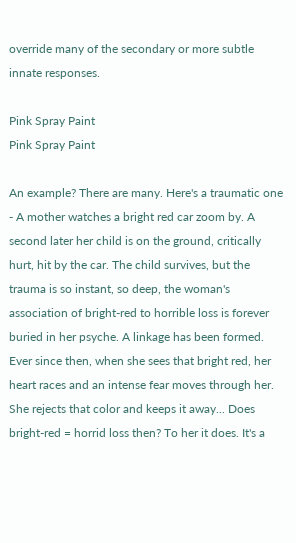override many of the secondary or more subtle innate responses.

Pink Spray Paint
Pink Spray Paint

An example? There are many. Here's a traumatic one - A mother watches a bright red car zoom by. A second later her child is on the ground, critically hurt, hit by the car. The child survives, but the trauma is so instant, so deep, the woman's association of bright-red to horrible loss is forever buried in her psyche. A linkage has been formed. Ever since then, when she sees that bright red, her heart races and an intense fear moves through her. She rejects that color and keeps it away... Does bright-red = horrid loss then? To her it does. It's a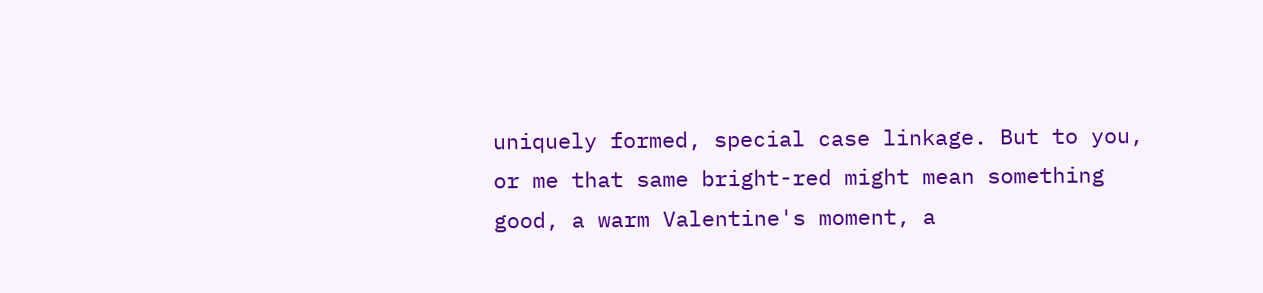uniquely formed, special case linkage. But to you, or me that same bright-red might mean something good, a warm Valentine's moment, a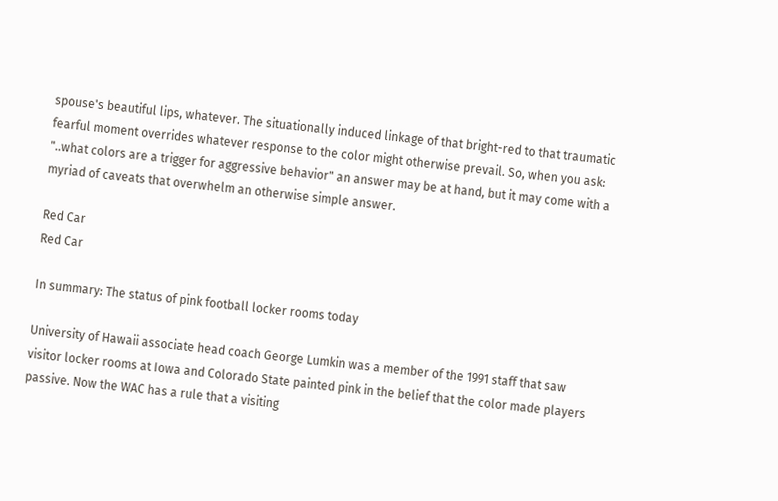spouse's beautiful lips, whatever. The situationally induced linkage of that bright-red to that traumatic fearful moment overrides whatever response to the color might otherwise prevail. So, when you ask: "..what colors are a trigger for aggressive behavior" an answer may be at hand, but it may come with a myriad of caveats that overwhelm an otherwise simple answer.

Red Car
Red Car

In summary: The status of pink football locker rooms today

University of Hawaii associate head coach George Lumkin was a member of the 1991 staff that saw visitor locker rooms at Iowa and Colorado State painted pink in the belief that the color made players passive. Now the WAC has a rule that a visiting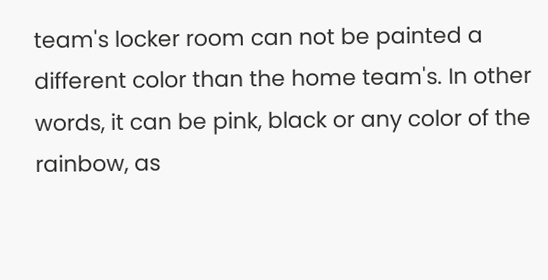team's locker room can not be painted a different color than the home team's. In other words, it can be pink, black or any color of the rainbow, as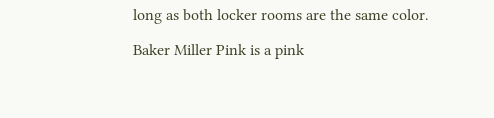long as both locker rooms are the same color.

Baker Miller Pink is a pink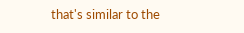that's similar to the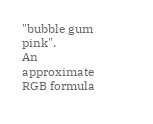"bubble gum pink".
An approximate RGB formula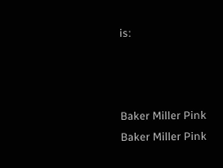is:



Baker Miller Pink
Baker Miller Pink